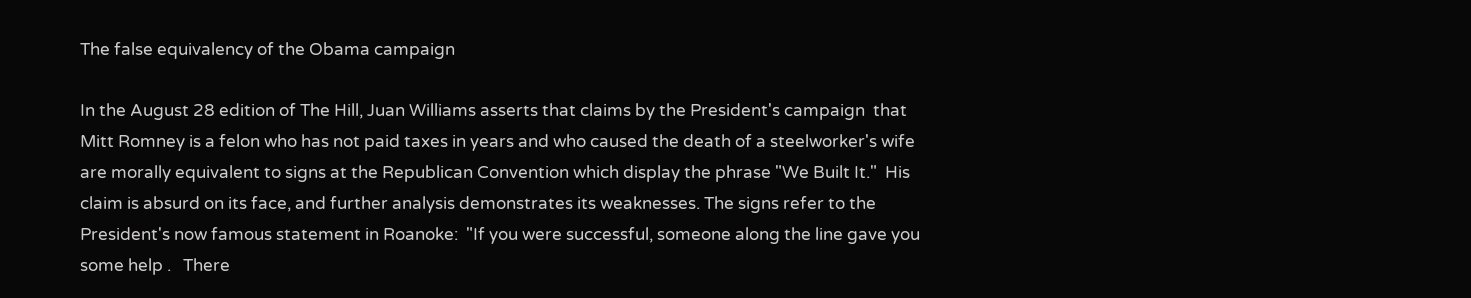The false equivalency of the Obama campaign

In the August 28 edition of The Hill, Juan Williams asserts that claims by the President's campaign  that Mitt Romney is a felon who has not paid taxes in years and who caused the death of a steelworker's wife are morally equivalent to signs at the Republican Convention which display the phrase "We Built It."  His claim is absurd on its face, and further analysis demonstrates its weaknesses. The signs refer to the President's now famous statement in Roanoke:  "If you were successful, someone along the line gave you some help .   There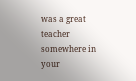was a great teacher somewhere in your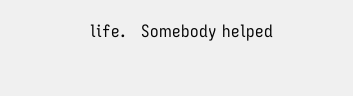life.   Somebody helped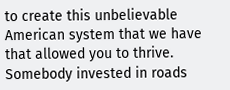to create this unbelievable American system that we have that allowed you to thrive.  Somebody invested in roads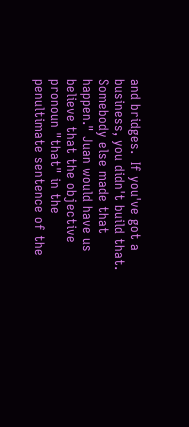and bridges.  If you've got a business, you didn't build that.  Somebody else made that happen." Juan would have us believe that the objective pronoun "that" in the penultimate sentence of the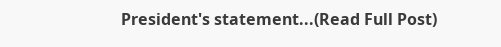President's statement...(Read Full Post)